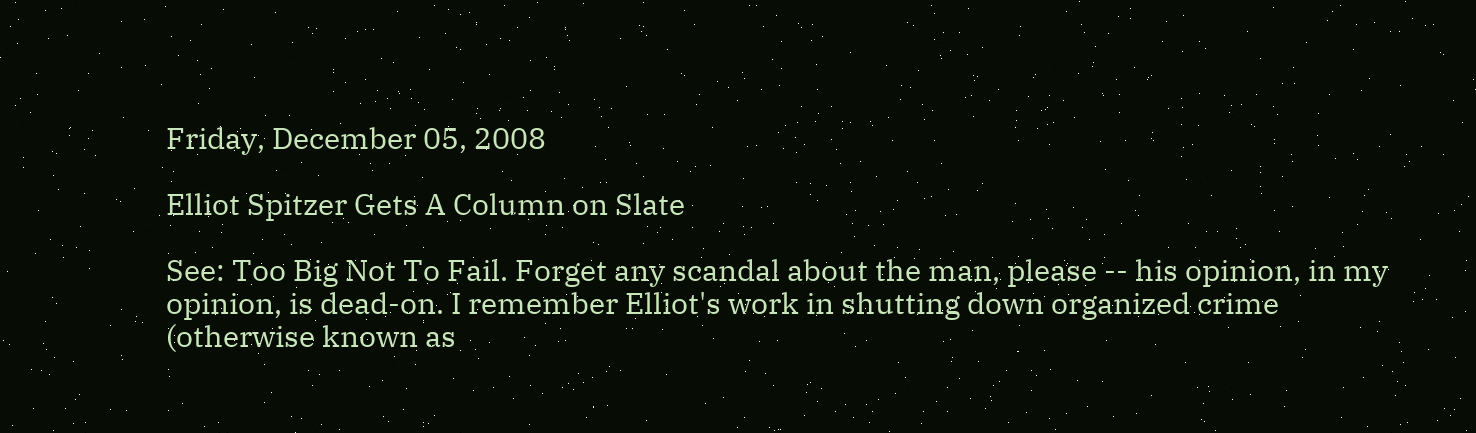Friday, December 05, 2008

Elliot Spitzer Gets A Column on Slate

See: Too Big Not To Fail. Forget any scandal about the man, please -- his opinion, in my opinion, is dead-on. I remember Elliot's work in shutting down organized crime (otherwise known as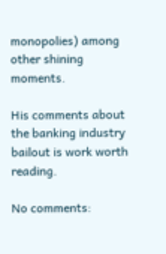monopolies) among other shining moments.

His comments about the banking industry bailout is work worth reading.

No comments: